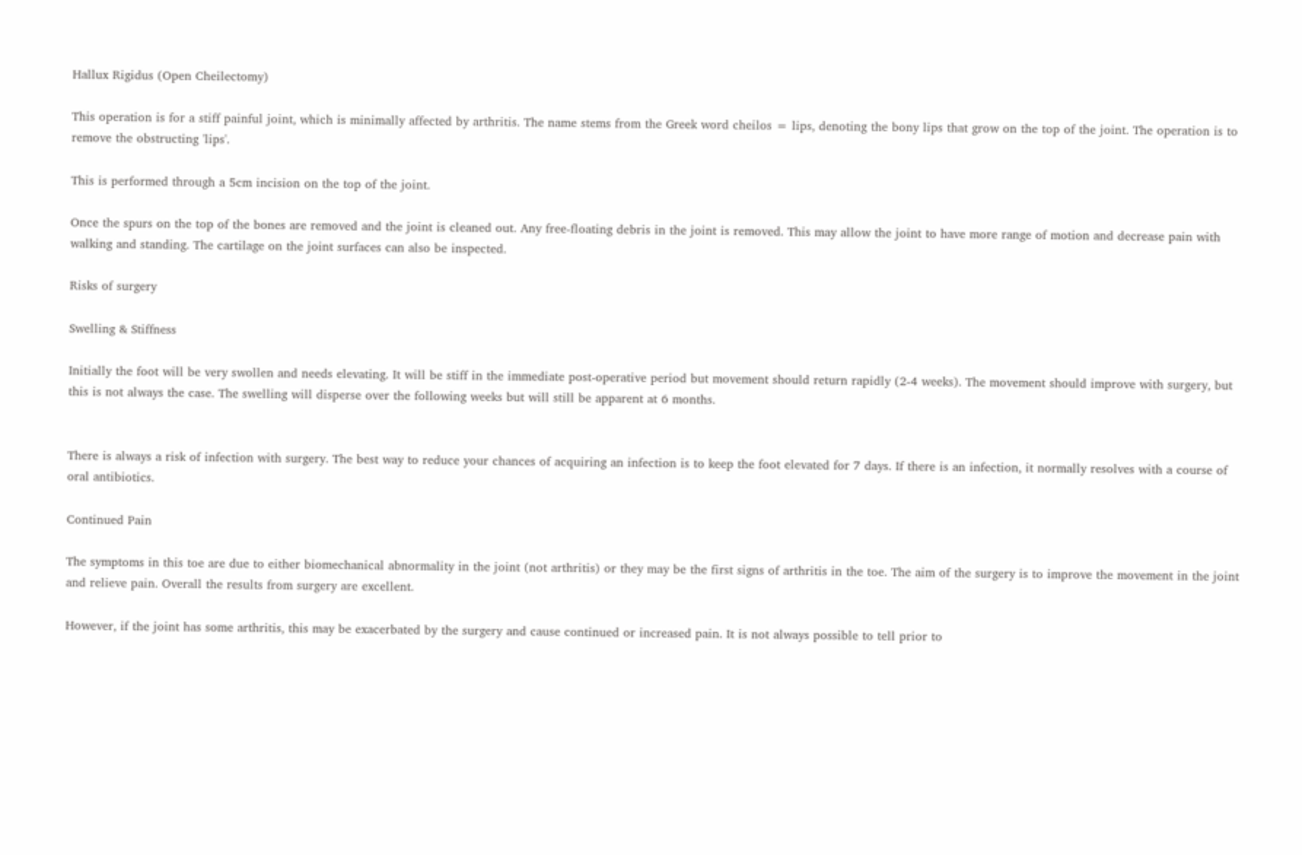Hallux Rigidus (Open Cheilectomy)

This operation is for a stiff painful joint, which is minimally affected by arthritis. The name stems from the Greek word cheilos = lips, denoting the bony lips that grow on the top of the joint. The operation is to remove the obstructing 'lips'.

This is performed through a 5cm incision on the top of the joint.

Once the spurs on the top of the bones are removed and the joint is cleaned out. Any free-floating debris in the joint is removed. This may allow the joint to have more range of motion and decrease pain with walking and standing. The cartilage on the joint surfaces can also be inspected.

Risks of surgery

Swelling & Stiffness

Initially the foot will be very swollen and needs elevating. It will be stiff in the immediate post-operative period but movement should return rapidly (2-4 weeks). The movement should improve with surgery, but this is not always the case. The swelling will disperse over the following weeks but will still be apparent at 6 months.


There is always a risk of infection with surgery. The best way to reduce your chances of acquiring an infection is to keep the foot elevated for 7 days. If there is an infection, it normally resolves with a course of oral antibiotics.

Continued Pain

The symptoms in this toe are due to either biomechanical abnormality in the joint (not arthritis) or they may be the first signs of arthritis in the toe. The aim of the surgery is to improve the movement in the joint and relieve pain. Overall the results from surgery are excellent.

However, if the joint has some arthritis, this may be exacerbated by the surgery and cause continued or increased pain. It is not always possible to tell prior to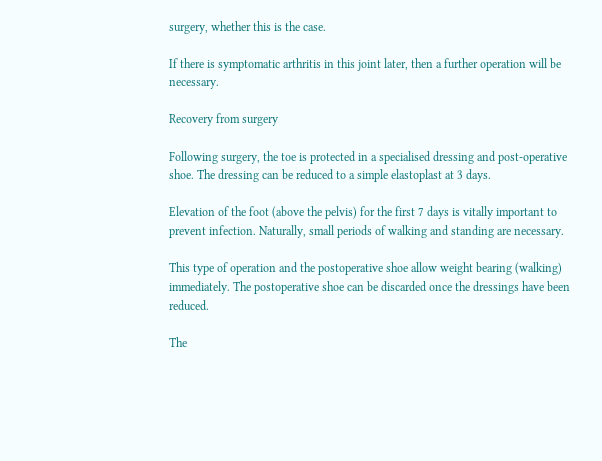surgery, whether this is the case.

If there is symptomatic arthritis in this joint later, then a further operation will be necessary.

Recovery from surgery

Following surgery, the toe is protected in a specialised dressing and post-operative shoe. The dressing can be reduced to a simple elastoplast at 3 days.

Elevation of the foot (above the pelvis) for the first 7 days is vitally important to prevent infection. Naturally, small periods of walking and standing are necessary.

This type of operation and the postoperative shoe allow weight bearing (walking) immediately. The postoperative shoe can be discarded once the dressings have been reduced.

The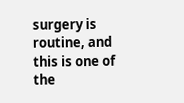surgery is routine, and this is one of the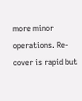more minor operations. Re-cover is rapid but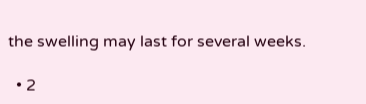the swelling may last for several weeks.

  • 2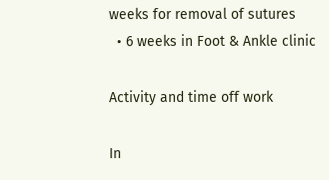weeks for removal of sutures
  • 6 weeks in Foot & Ankle clinic

Activity and time off work

In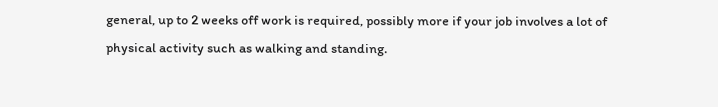general, up to 2 weeks off work is required, possibly more if your job involves a lot of physical activity such as walking and standing.